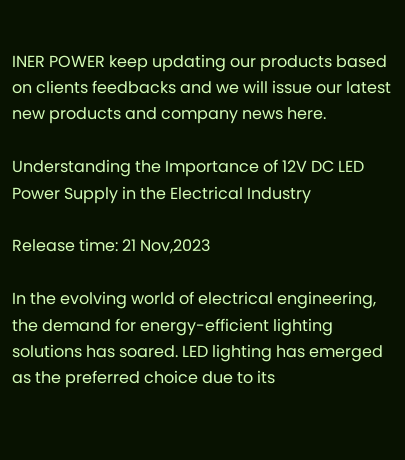INER POWER keep updating our products based on clients feedbacks and we will issue our latest new products and company news here.

Understanding the Importance of 12V DC LED Power Supply in the Electrical Industry

Release time: 21 Nov,2023

In the evolving world of electrical engineering, the demand for energy-efficient lighting solutions has soared. LED lighting has emerged as the preferred choice due to its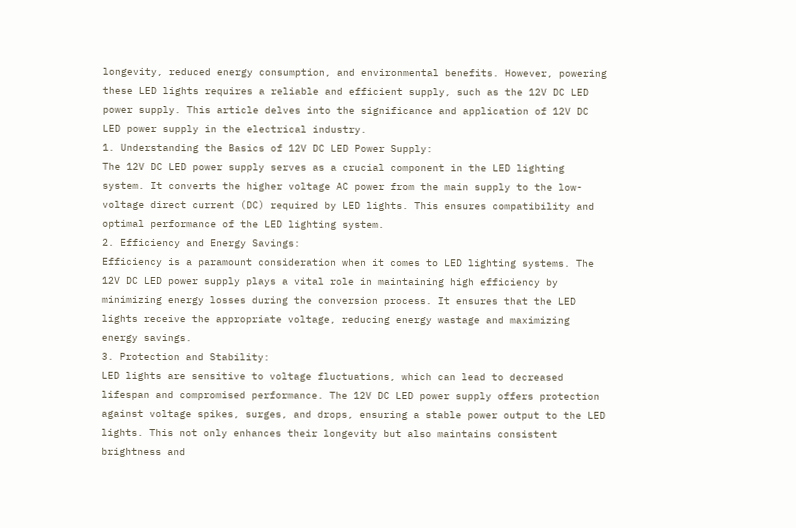longevity, reduced energy consumption, and environmental benefits. However, powering these LED lights requires a reliable and efficient supply, such as the 12V DC LED power supply. This article delves into the significance and application of 12V DC LED power supply in the electrical industry.
1. Understanding the Basics of 12V DC LED Power Supply:
The 12V DC LED power supply serves as a crucial component in the LED lighting system. It converts the higher voltage AC power from the main supply to the low-voltage direct current (DC) required by LED lights. This ensures compatibility and optimal performance of the LED lighting system.
2. Efficiency and Energy Savings:
Efficiency is a paramount consideration when it comes to LED lighting systems. The 12V DC LED power supply plays a vital role in maintaining high efficiency by minimizing energy losses during the conversion process. It ensures that the LED lights receive the appropriate voltage, reducing energy wastage and maximizing energy savings.
3. Protection and Stability:
LED lights are sensitive to voltage fluctuations, which can lead to decreased lifespan and compromised performance. The 12V DC LED power supply offers protection against voltage spikes, surges, and drops, ensuring a stable power output to the LED lights. This not only enhances their longevity but also maintains consistent brightness and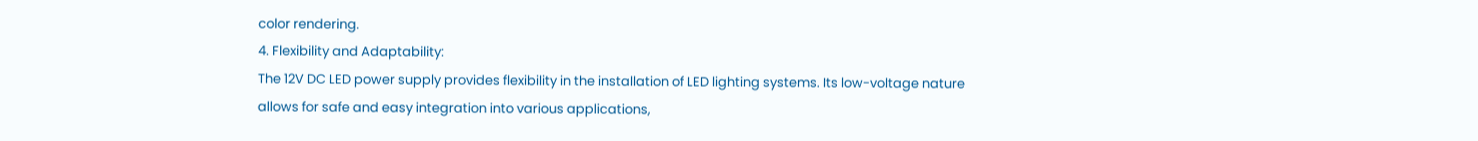color rendering.
4. Flexibility and Adaptability:
The 12V DC LED power supply provides flexibility in the installation of LED lighting systems. Its low-voltage nature allows for safe and easy integration into various applications,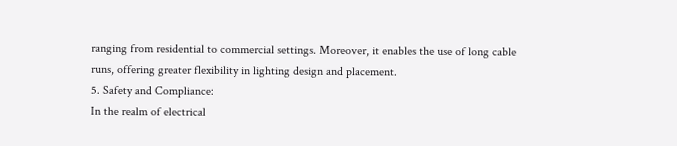ranging from residential to commercial settings. Moreover, it enables the use of long cable runs, offering greater flexibility in lighting design and placement.
5. Safety and Compliance:
In the realm of electrical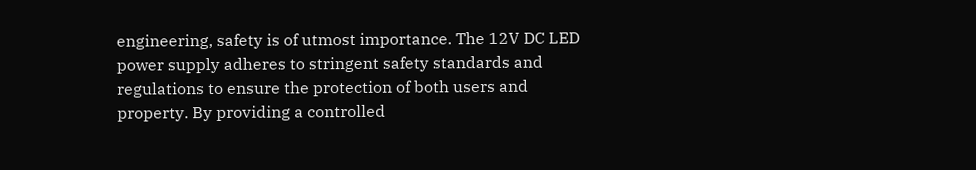engineering, safety is of utmost importance. The 12V DC LED power supply adheres to stringent safety standards and regulations to ensure the protection of both users and property. By providing a controlled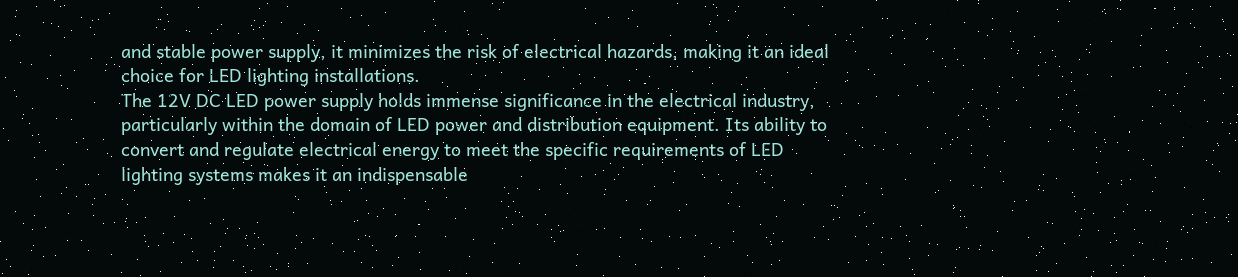and stable power supply, it minimizes the risk of electrical hazards, making it an ideal choice for LED lighting installations.
The 12V DC LED power supply holds immense significance in the electrical industry, particularly within the domain of LED power and distribution equipment. Its ability to convert and regulate electrical energy to meet the specific requirements of LED lighting systems makes it an indispensable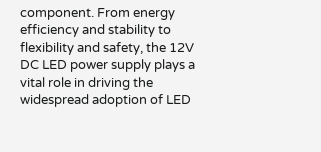component. From energy efficiency and stability to flexibility and safety, the 12V DC LED power supply plays a vital role in driving the widespread adoption of LED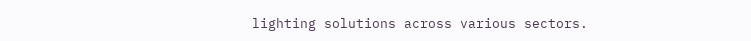lighting solutions across various sectors.